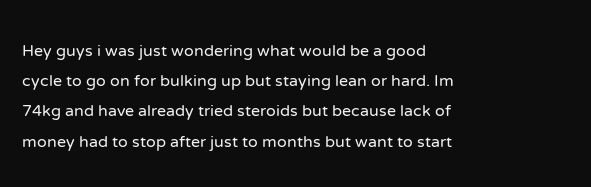Hey guys i was just wondering what would be a good cycle to go on for bulking up but staying lean or hard. Im 74kg and have already tried steroids but because lack of money had to stop after just to months but want to start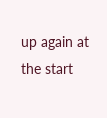up again at the start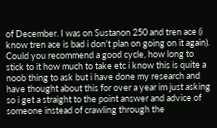of December. I was on Sustanon 250 and tren ace (i know tren ace is bad i don't plan on going on it again). Could you recommend a good cycle, how long to stick to it how much to take etc i know this is quite a noob thing to ask but i have done my research and have thought about this for over a year im just asking so i get a straight to the point answer and advice of someone instead of crawling through the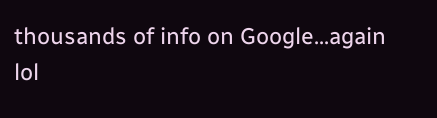thousands of info on Google...again lol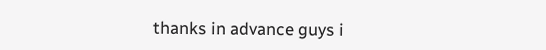thanks in advance guys i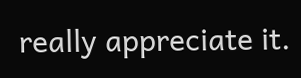really appreciate it.